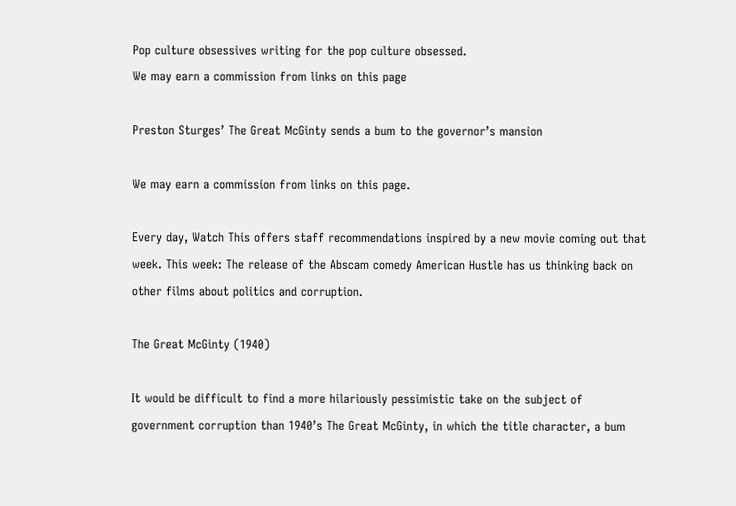Pop culture obsessives writing for the pop culture obsessed.
We may earn a commission from links on this page

Preston Sturges’ The Great McGinty sends a bum to the governor’s mansion

We may earn a commission from links on this page.

Every day, Watch This offers staff recommendations inspired by a new movie coming out that week. This week: The release of the Abscam comedy American Hustle has us thinking back on other films about politics and corruption.

The Great McGinty (1940)

It would be difficult to find a more hilariously pessimistic take on the subject of government corruption than 1940’s The Great McGinty, in which the title character, a bum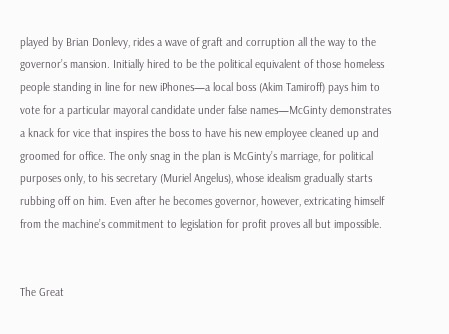played by Brian Donlevy, rides a wave of graft and corruption all the way to the governor’s mansion. Initially hired to be the political equivalent of those homeless people standing in line for new iPhones—a local boss (Akim Tamiroff) pays him to vote for a particular mayoral candidate under false names—McGinty demonstrates a knack for vice that inspires the boss to have his new employee cleaned up and groomed for office. The only snag in the plan is McGinty’s marriage, for political purposes only, to his secretary (Muriel Angelus), whose idealism gradually starts rubbing off on him. Even after he becomes governor, however, extricating himself from the machine’s commitment to legislation for profit proves all but impossible.


The Great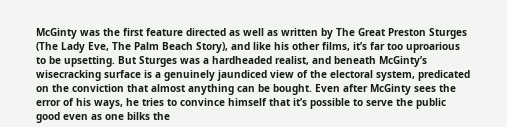McGinty was the first feature directed as well as written by The Great Preston Sturges (The Lady Eve, The Palm Beach Story), and like his other films, it’s far too uproarious to be upsetting. But Sturges was a hardheaded realist, and beneath McGinty’s wisecracking surface is a genuinely jaundiced view of the electoral system, predicated on the conviction that almost anything can be bought. Even after McGinty sees the error of his ways, he tries to convince himself that it’s possible to serve the public good even as one bilks the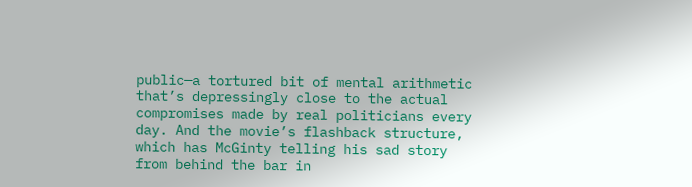public—a tortured bit of mental arithmetic that’s depressingly close to the actual compromises made by real politicians every day. And the movie’s flashback structure, which has McGinty telling his sad story from behind the bar in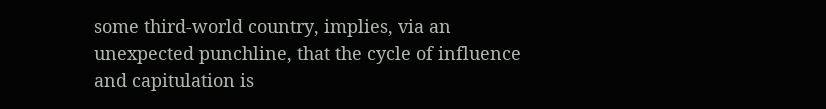some third-world country, implies, via an unexpected punchline, that the cycle of influence and capitulation is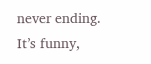never ending. It’s funny,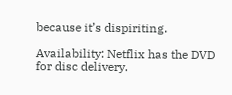because it’s dispiriting.

Availability: Netflix has the DVD for disc delivery.